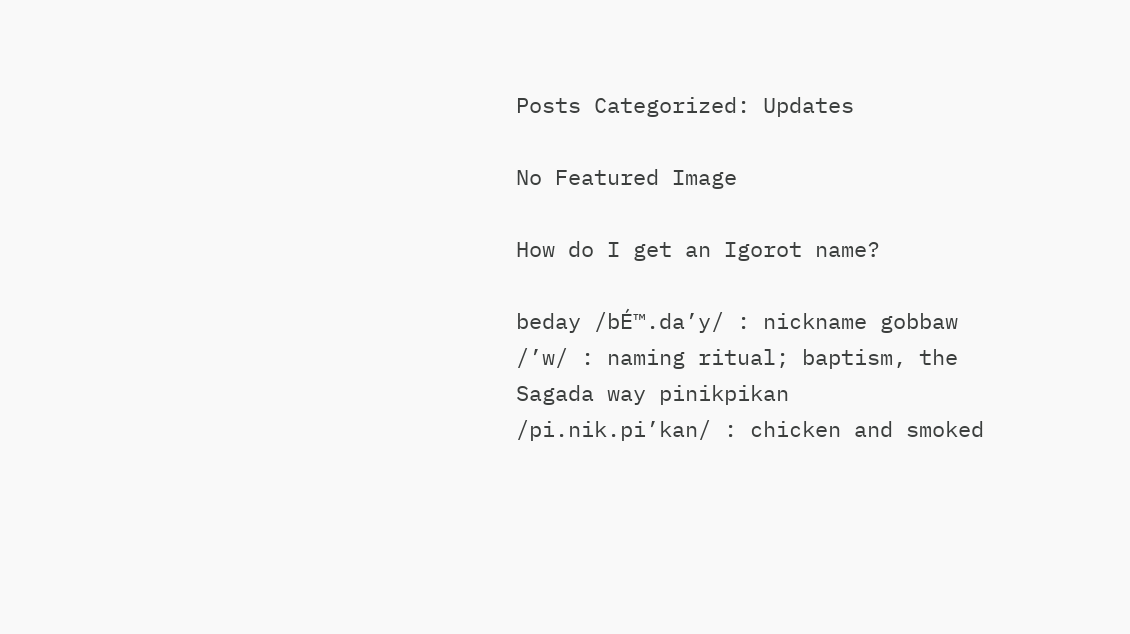Posts Categorized: Updates

No Featured Image

How do I get an Igorot name?

beday /bÉ™.da’y/ : nickname gobbaw /’w/ : naming ritual; baptism, the Sagada way pinikpikan /pi.nik.pi’kan/ : chicken and smoked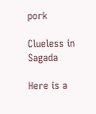pork

Clueless in Sagada

Here is a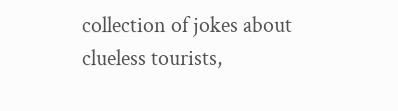collection of jokes about clueless tourists,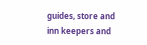guides, store and inn keepers and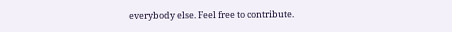everybody else. Feel free to contribute.